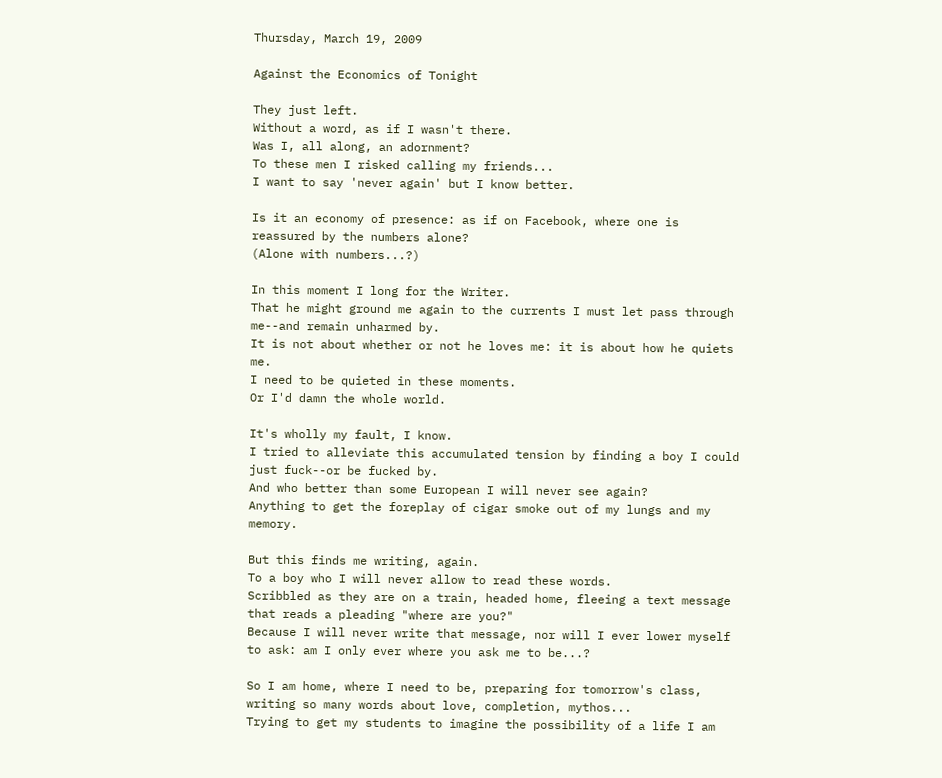Thursday, March 19, 2009

Against the Economics of Tonight

They just left.
Without a word, as if I wasn't there.
Was I, all along, an adornment?
To these men I risked calling my friends...
I want to say 'never again' but I know better.

Is it an economy of presence: as if on Facebook, where one is reassured by the numbers alone?
(Alone with numbers...?)

In this moment I long for the Writer.
That he might ground me again to the currents I must let pass through me--and remain unharmed by.
It is not about whether or not he loves me: it is about how he quiets me.
I need to be quieted in these moments.
Or I'd damn the whole world.

It's wholly my fault, I know.
I tried to alleviate this accumulated tension by finding a boy I could just fuck--or be fucked by.
And who better than some European I will never see again?
Anything to get the foreplay of cigar smoke out of my lungs and my memory.

But this finds me writing, again.
To a boy who I will never allow to read these words.
Scribbled as they are on a train, headed home, fleeing a text message that reads a pleading "where are you?"
Because I will never write that message, nor will I ever lower myself to ask: am I only ever where you ask me to be...?

So I am home, where I need to be, preparing for tomorrow's class, writing so many words about love, completion, mythos...
Trying to get my students to imagine the possibility of a life I am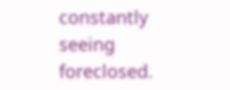constantly seeing foreclosed.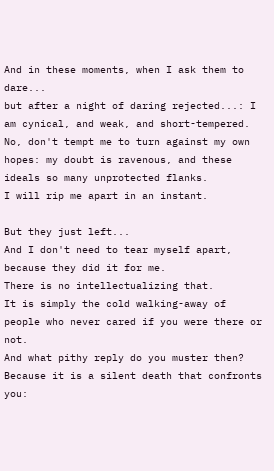And in these moments, when I ask them to dare...
but after a night of daring rejected...: I am cynical, and weak, and short-tempered.
No, don't tempt me to turn against my own hopes: my doubt is ravenous, and these ideals so many unprotected flanks.
I will rip me apart in an instant.

But they just left...
And I don't need to tear myself apart, because they did it for me.
There is no intellectualizing that.
It is simply the cold walking-away of people who never cared if you were there or not.
And what pithy reply do you muster then?
Because it is a silent death that confronts you: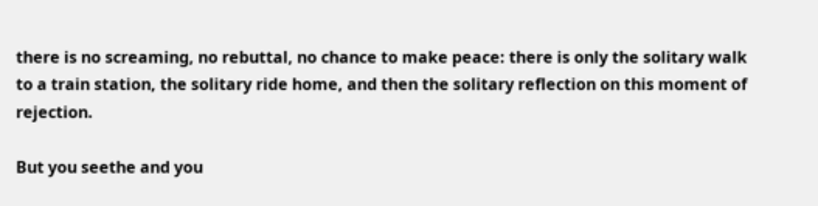there is no screaming, no rebuttal, no chance to make peace: there is only the solitary walk to a train station, the solitary ride home, and then the solitary reflection on this moment of rejection.

But you seethe and you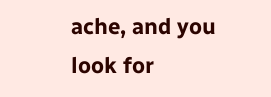ache, and you look for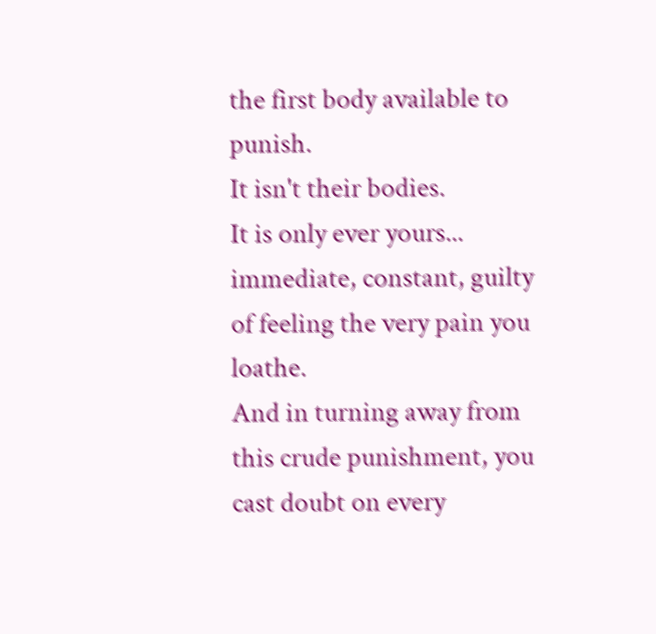the first body available to punish.
It isn't their bodies.
It is only ever yours... immediate, constant, guilty of feeling the very pain you loathe.
And in turning away from this crude punishment, you cast doubt on every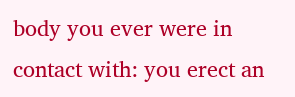body you ever were in contact with: you erect an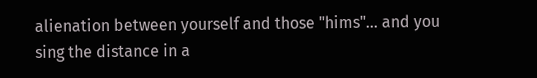alienation between yourself and those "hims"... and you sing the distance in a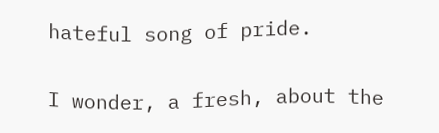hateful song of pride.

I wonder, a fresh, about the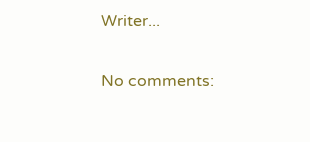Writer...

No comments: